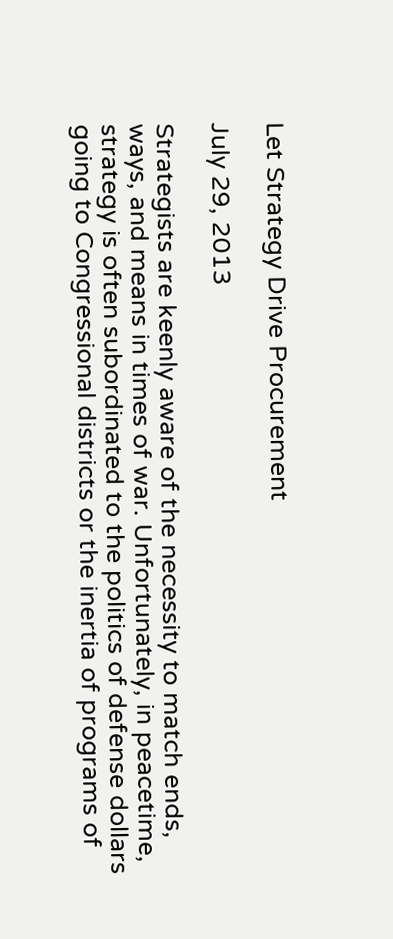Let Strategy Drive Procurement

July 29, 2013

Strategists are keenly aware of the necessity to match ends, ways, and means in times of war. Unfortunately, in peacetime, strategy is often subordinated to the politics of defense dollars going to Congressional districts or the inertia of programs of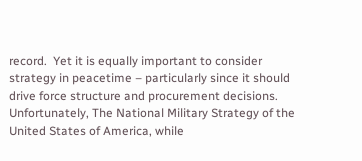record.  Yet it is equally important to consider strategy in peacetime – particularly since it should drive force structure and procurement decisions.  Unfortunately, The National Military Strategy of the United States of America, while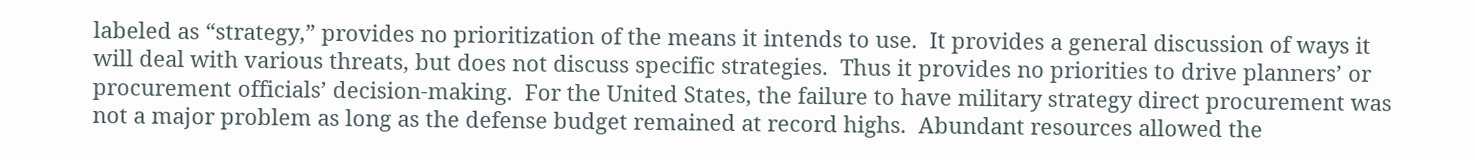labeled as “strategy,” provides no prioritization of the means it intends to use.  It provides a general discussion of ways it will deal with various threats, but does not discuss specific strategies.  Thus it provides no priorities to drive planners’ or procurement officials’ decision-making.  For the United States, the failure to have military strategy direct procurement was not a major problem as long as the defense budget remained at record highs.  Abundant resources allowed the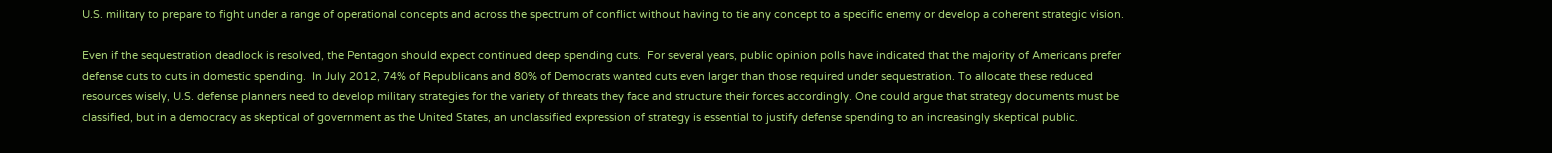U.S. military to prepare to fight under a range of operational concepts and across the spectrum of conflict without having to tie any concept to a specific enemy or develop a coherent strategic vision.

Even if the sequestration deadlock is resolved, the Pentagon should expect continued deep spending cuts.  For several years, public opinion polls have indicated that the majority of Americans prefer defense cuts to cuts in domestic spending.  In July 2012, 74% of Republicans and 80% of Democrats wanted cuts even larger than those required under sequestration. To allocate these reduced resources wisely, U.S. defense planners need to develop military strategies for the variety of threats they face and structure their forces accordingly. One could argue that strategy documents must be classified, but in a democracy as skeptical of government as the United States, an unclassified expression of strategy is essential to justify defense spending to an increasingly skeptical public.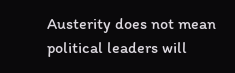Austerity does not mean political leaders will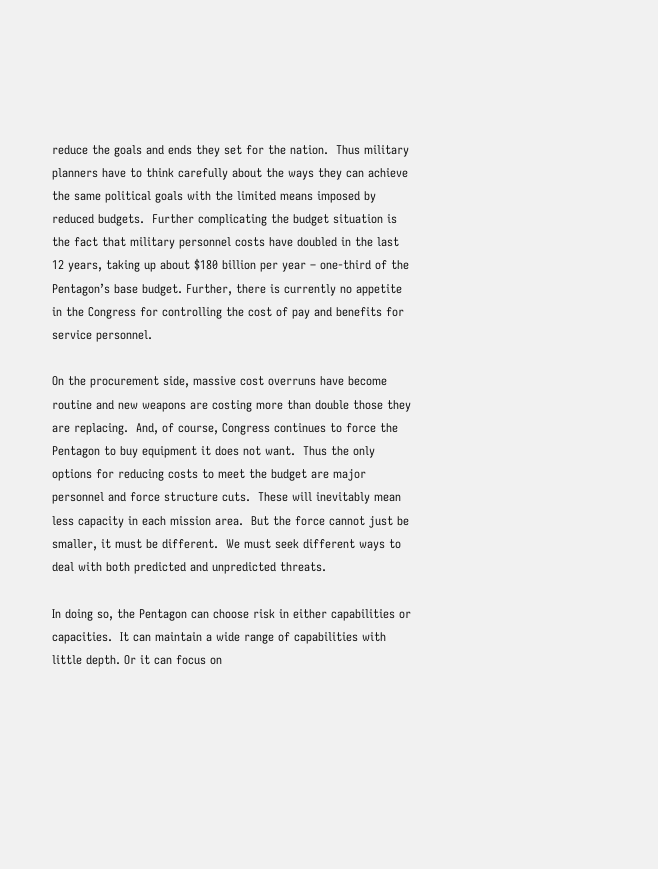reduce the goals and ends they set for the nation.  Thus military planners have to think carefully about the ways they can achieve the same political goals with the limited means imposed by reduced budgets.  Further complicating the budget situation is the fact that military personnel costs have doubled in the last 12 years, taking up about $180 billion per year – one-third of the Pentagon’s base budget. Further, there is currently no appetite in the Congress for controlling the cost of pay and benefits for service personnel.

On the procurement side, massive cost overruns have become routine and new weapons are costing more than double those they are replacing.  And, of course, Congress continues to force the Pentagon to buy equipment it does not want.  Thus the only options for reducing costs to meet the budget are major personnel and force structure cuts.  These will inevitably mean less capacity in each mission area.  But the force cannot just be smaller, it must be different.  We must seek different ways to deal with both predicted and unpredicted threats.

In doing so, the Pentagon can choose risk in either capabilities or capacities.  It can maintain a wide range of capabilities with little depth. Or it can focus on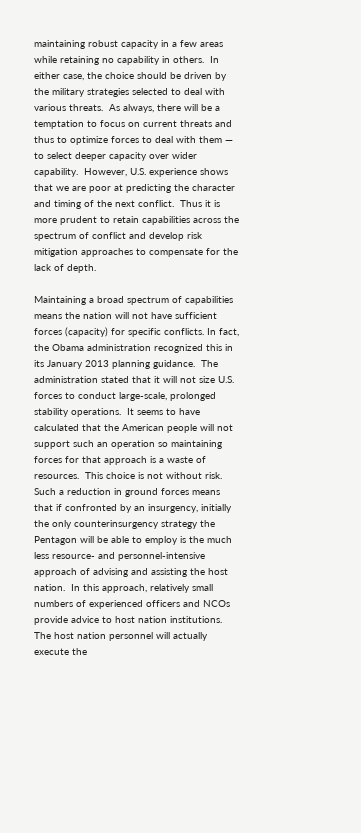maintaining robust capacity in a few areas while retaining no capability in others.  In either case, the choice should be driven by the military strategies selected to deal with various threats.  As always, there will be a temptation to focus on current threats and thus to optimize forces to deal with them — to select deeper capacity over wider capability.  However, U.S. experience shows that we are poor at predicting the character and timing of the next conflict.  Thus it is more prudent to retain capabilities across the spectrum of conflict and develop risk mitigation approaches to compensate for the lack of depth.

Maintaining a broad spectrum of capabilities means the nation will not have sufficient forces (capacity) for specific conflicts. In fact, the Obama administration recognized this in its January 2013 planning guidance.  The administration stated that it will not size U.S. forces to conduct large-scale, prolonged stability operations.  It seems to have calculated that the American people will not support such an operation so maintaining forces for that approach is a waste of resources.  This choice is not without risk.  Such a reduction in ground forces means that if confronted by an insurgency, initially the only counterinsurgency strategy the Pentagon will be able to employ is the much less resource- and personnel-intensive approach of advising and assisting the host nation.  In this approach, relatively small numbers of experienced officers and NCOs provide advice to host nation institutions.  The host nation personnel will actually execute the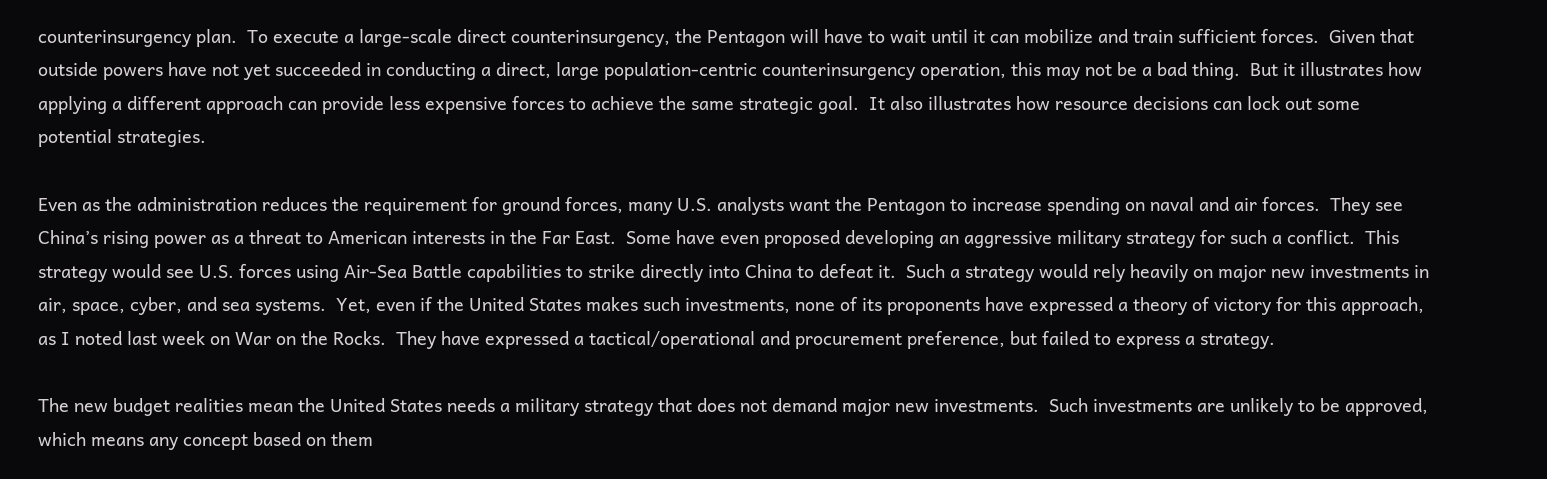counterinsurgency plan.  To execute a large-scale direct counterinsurgency, the Pentagon will have to wait until it can mobilize and train sufficient forces.  Given that outside powers have not yet succeeded in conducting a direct, large population-centric counterinsurgency operation, this may not be a bad thing.  But it illustrates how applying a different approach can provide less expensive forces to achieve the same strategic goal.  It also illustrates how resource decisions can lock out some potential strategies.

Even as the administration reduces the requirement for ground forces, many U.S. analysts want the Pentagon to increase spending on naval and air forces.  They see China’s rising power as a threat to American interests in the Far East.  Some have even proposed developing an aggressive military strategy for such a conflict.  This strategy would see U.S. forces using Air-Sea Battle capabilities to strike directly into China to defeat it.  Such a strategy would rely heavily on major new investments in air, space, cyber, and sea systems.  Yet, even if the United States makes such investments, none of its proponents have expressed a theory of victory for this approach, as I noted last week on War on the Rocks.  They have expressed a tactical/operational and procurement preference, but failed to express a strategy.

The new budget realities mean the United States needs a military strategy that does not demand major new investments.  Such investments are unlikely to be approved, which means any concept based on them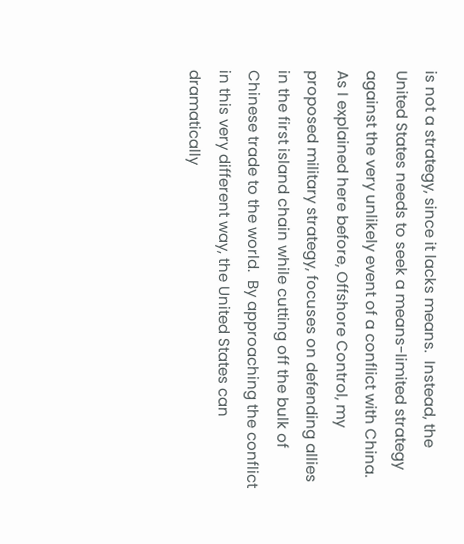is not a strategy, since it lacks means.  Instead, the United States needs to seek a means-limited strategy against the very unlikely event of a conflict with China.  As I explained here before, Offshore Control, my proposed military strategy, focuses on defending allies in the first island chain while cutting off the bulk of Chinese trade to the world.  By approaching the conflict in this very different way, the United States can dramatically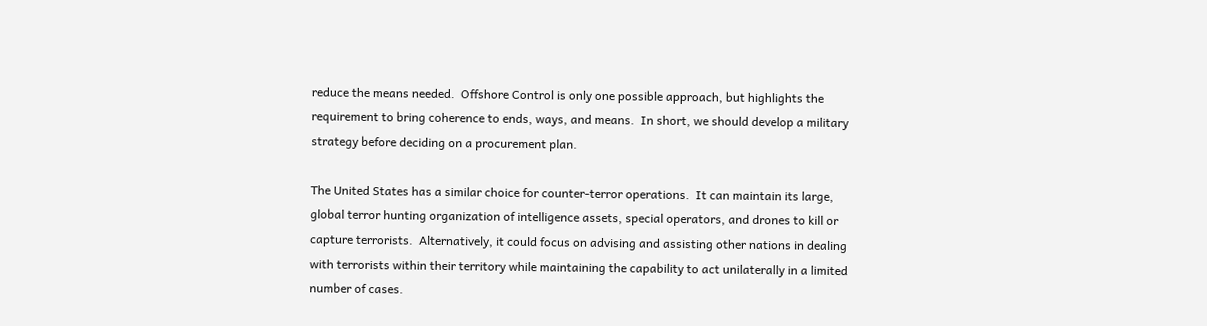reduce the means needed.  Offshore Control is only one possible approach, but highlights the requirement to bring coherence to ends, ways, and means.  In short, we should develop a military strategy before deciding on a procurement plan.

The United States has a similar choice for counter-terror operations.  It can maintain its large, global terror hunting organization of intelligence assets, special operators, and drones to kill or capture terrorists.  Alternatively, it could focus on advising and assisting other nations in dealing with terrorists within their territory while maintaining the capability to act unilaterally in a limited number of cases.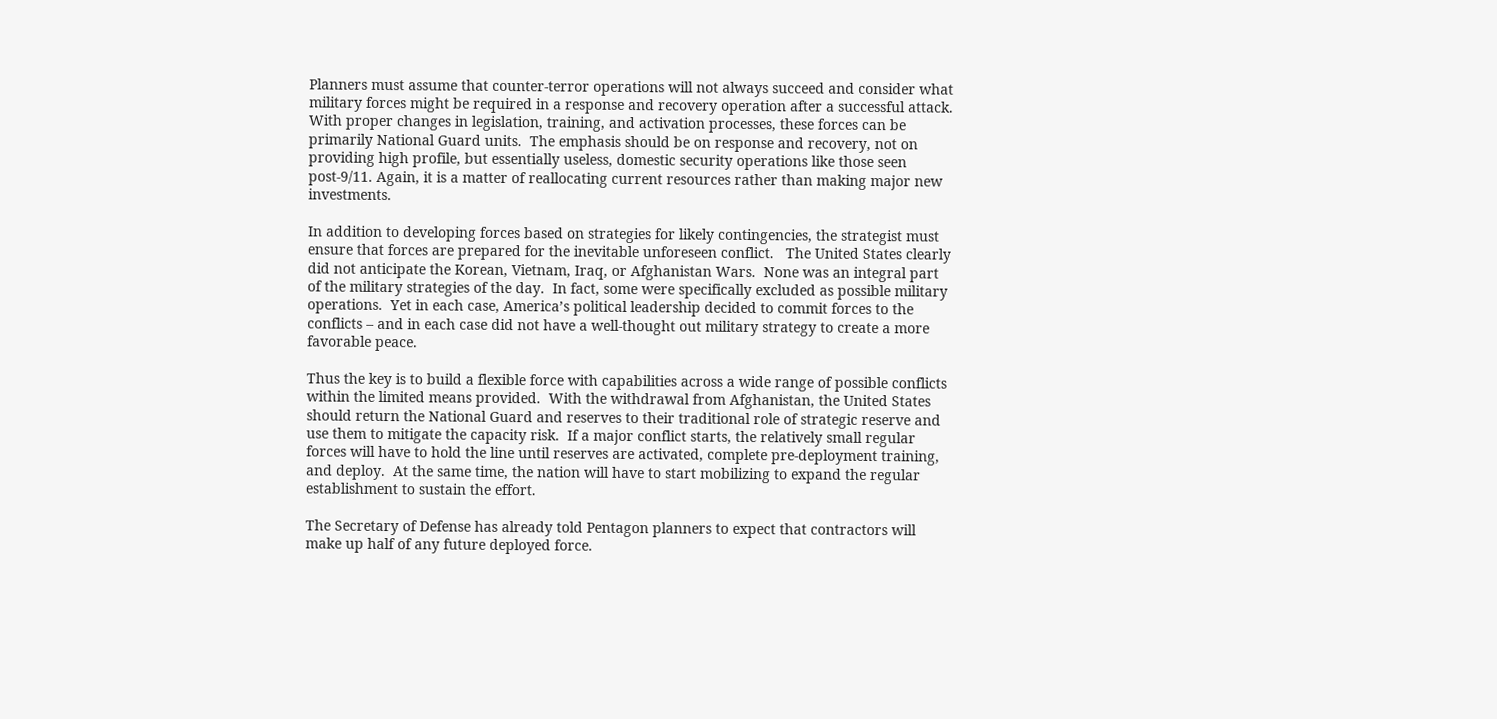Planners must assume that counter-terror operations will not always succeed and consider what military forces might be required in a response and recovery operation after a successful attack.  With proper changes in legislation, training, and activation processes, these forces can be primarily National Guard units.  The emphasis should be on response and recovery, not on providing high profile, but essentially useless, domestic security operations like those seen post-9/11. Again, it is a matter of reallocating current resources rather than making major new investments.

In addition to developing forces based on strategies for likely contingencies, the strategist must ensure that forces are prepared for the inevitable unforeseen conflict.   The United States clearly did not anticipate the Korean, Vietnam, Iraq, or Afghanistan Wars.  None was an integral part of the military strategies of the day.  In fact, some were specifically excluded as possible military operations.  Yet in each case, America’s political leadership decided to commit forces to the conflicts – and in each case did not have a well-thought out military strategy to create a more favorable peace.

Thus the key is to build a flexible force with capabilities across a wide range of possible conflicts within the limited means provided.  With the withdrawal from Afghanistan, the United States should return the National Guard and reserves to their traditional role of strategic reserve and use them to mitigate the capacity risk.  If a major conflict starts, the relatively small regular forces will have to hold the line until reserves are activated, complete pre-deployment training, and deploy.  At the same time, the nation will have to start mobilizing to expand the regular establishment to sustain the effort.

The Secretary of Defense has already told Pentagon planners to expect that contractors will make up half of any future deployed force.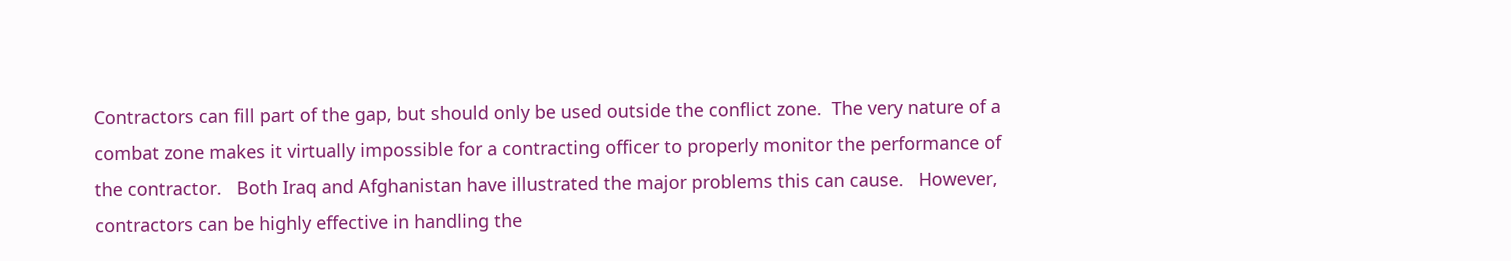Contractors can fill part of the gap, but should only be used outside the conflict zone.  The very nature of a combat zone makes it virtually impossible for a contracting officer to properly monitor the performance of the contractor.   Both Iraq and Afghanistan have illustrated the major problems this can cause.   However, contractors can be highly effective in handling the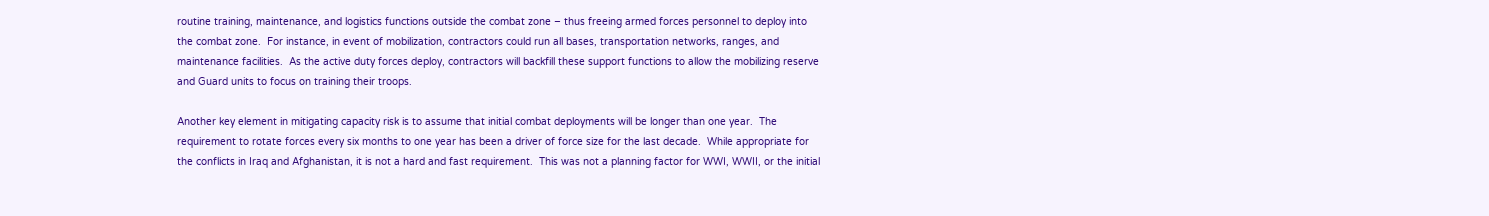routine training, maintenance, and logistics functions outside the combat zone – thus freeing armed forces personnel to deploy into the combat zone.  For instance, in event of mobilization, contractors could run all bases, transportation networks, ranges, and maintenance facilities.  As the active duty forces deploy, contractors will backfill these support functions to allow the mobilizing reserve and Guard units to focus on training their troops.

Another key element in mitigating capacity risk is to assume that initial combat deployments will be longer than one year.  The requirement to rotate forces every six months to one year has been a driver of force size for the last decade.  While appropriate for the conflicts in Iraq and Afghanistan, it is not a hard and fast requirement.  This was not a planning factor for WWI, WWII, or the initial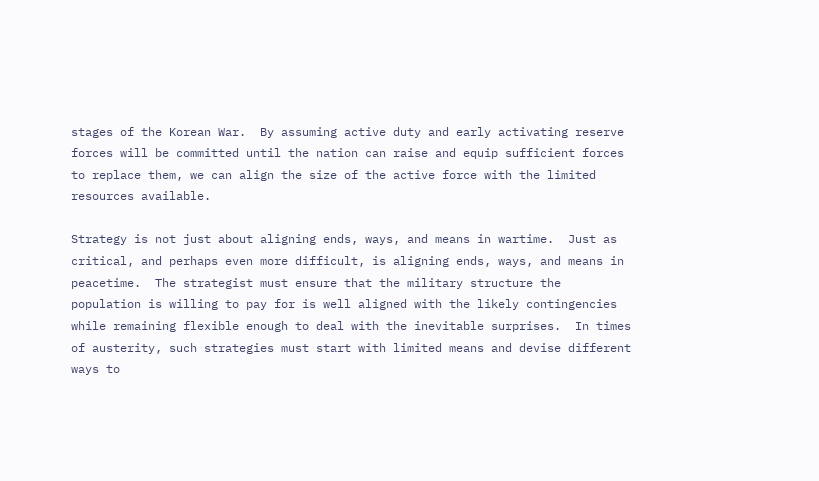stages of the Korean War.  By assuming active duty and early activating reserve forces will be committed until the nation can raise and equip sufficient forces to replace them, we can align the size of the active force with the limited resources available.

Strategy is not just about aligning ends, ways, and means in wartime.  Just as critical, and perhaps even more difficult, is aligning ends, ways, and means in peacetime.  The strategist must ensure that the military structure the population is willing to pay for is well aligned with the likely contingencies while remaining flexible enough to deal with the inevitable surprises.  In times of austerity, such strategies must start with limited means and devise different ways to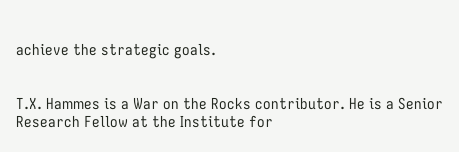achieve the strategic goals.


T.X. Hammes is a War on the Rocks contributor. He is a Senior Research Fellow at the Institute for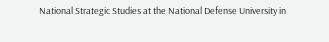National Strategic Studies at the National Defense University in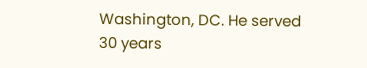Washington, DC. He served 30 years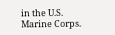in the U.S. Marine Corps.